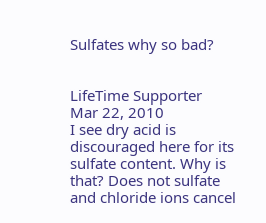Sulfates why so bad?


LifeTime Supporter
Mar 22, 2010
I see dry acid is discouraged here for its sulfate content. Why is that? Does not sulfate and chloride ions cancel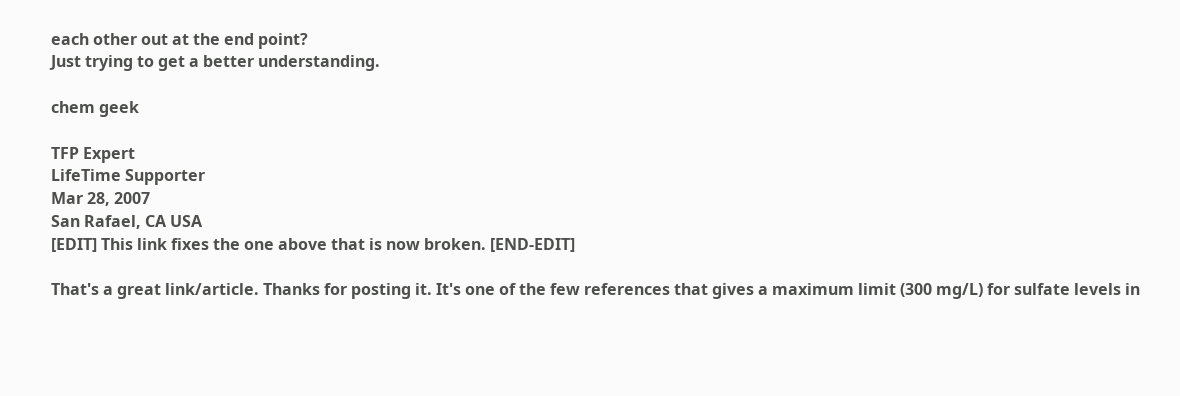each other out at the end point?
Just trying to get a better understanding.

chem geek

TFP Expert
LifeTime Supporter
Mar 28, 2007
San Rafael, CA USA
[EDIT] This link fixes the one above that is now broken. [END-EDIT]

That's a great link/article. Thanks for posting it. It's one of the few references that gives a maximum limit (300 mg/L) for sulfate levels in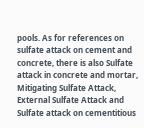pools. As for references on sulfate attack on cement and concrete, there is also Sulfate attack in concrete and mortar, Mitigating Sulfate Attack, External Sulfate Attack and Sulfate attack on cementitious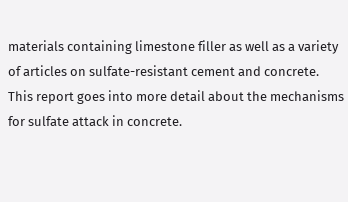materials containing limestone filler as well as a variety of articles on sulfate-resistant cement and concrete. This report goes into more detail about the mechanisms for sulfate attack in concrete.